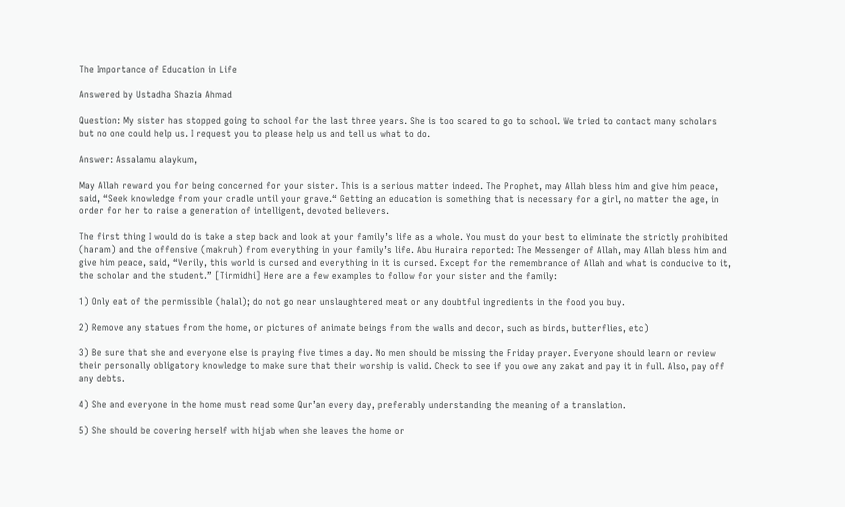The Importance of Education in Life

Answered by Ustadha Shazia Ahmad

Question: My sister has stopped going to school for the last three years. She is too scared to go to school. We tried to contact many scholars but no one could help us. I request you to please help us and tell us what to do.

Answer: Assalamu alaykum,

May Allah reward you for being concerned for your sister. This is a serious matter indeed. The Prophet, may Allah bless him and give him peace, said, “Seek knowledge from your cradle until your grave.“ Getting an education is something that is necessary for a girl, no matter the age, in order for her to raise a generation of intelligent, devoted believers.

The first thing I would do is take a step back and look at your family’s life as a whole. You must do your best to eliminate the strictly prohibited (haram) and the offensive (makruh) from everything in your family’s life. Abu Huraira reported: The Messenger of Allah, may Allah bless him and give him peace, said, “Verily, this world is cursed and everything in it is cursed. Except for the remembrance of Allah and what is conducive to it, the scholar and the student.” [Tirmidhi] Here are a few examples to follow for your sister and the family:

1) Only eat of the permissible (halal); do not go near unslaughtered meat or any doubtful ingredients in the food you buy.

2) Remove any statues from the home, or pictures of animate beings from the walls and decor, such as birds, butterflies, etc)

3) Be sure that she and everyone else is praying five times a day. No men should be missing the Friday prayer. Everyone should learn or review their personally obligatory knowledge to make sure that their worship is valid. Check to see if you owe any zakat and pay it in full. Also, pay off any debts.

4) She and everyone in the home must read some Qur’an every day, preferably understanding the meaning of a translation.

5) She should be covering herself with hijab when she leaves the home or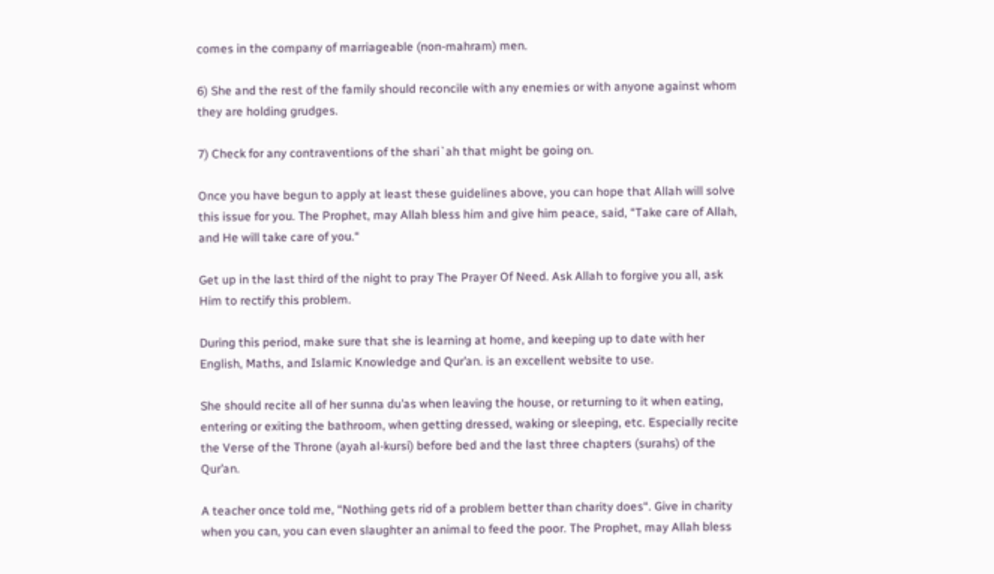comes in the company of marriageable (non-mahram) men.

6) She and the rest of the family should reconcile with any enemies or with anyone against whom they are holding grudges.

7) Check for any contraventions of the shari`ah that might be going on.

Once you have begun to apply at least these guidelines above, you can hope that Allah will solve this issue for you. The Prophet, may Allah bless him and give him peace, said, “Take care of Allah, and He will take care of you.“

Get up in the last third of the night to pray The Prayer Of Need. Ask Allah to forgive you all, ask Him to rectify this problem.

During this period, make sure that she is learning at home, and keeping up to date with her English, Maths, and Islamic Knowledge and Qur’an. is an excellent website to use.

She should recite all of her sunna du’as when leaving the house, or returning to it when eating, entering or exiting the bathroom, when getting dressed, waking or sleeping, etc. Especially recite the Verse of the Throne (ayah al-kursi) before bed and the last three chapters (surahs) of the Qur’an.

A teacher once told me, “Nothing gets rid of a problem better than charity does“. Give in charity when you can, you can even slaughter an animal to feed the poor. The Prophet, may Allah bless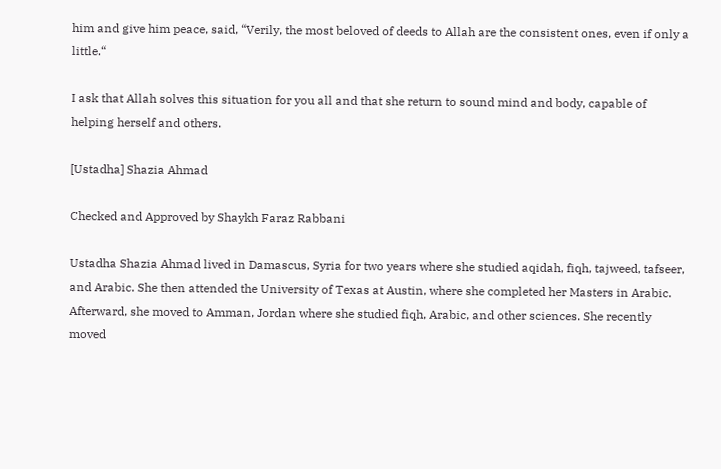him and give him peace, said, “Verily, the most beloved of deeds to Allah are the consistent ones, even if only a little.“

I ask that Allah solves this situation for you all and that she return to sound mind and body, capable of helping herself and others.

[Ustadha] Shazia Ahmad

Checked and Approved by Shaykh Faraz Rabbani

Ustadha Shazia Ahmad lived in Damascus, Syria for two years where she studied aqidah, fiqh, tajweed, tafseer, and Arabic. She then attended the University of Texas at Austin, where she completed her Masters in Arabic. Afterward, she moved to Amman, Jordan where she studied fiqh, Arabic, and other sciences. She recently moved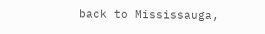back to Mississauga,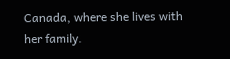Canada, where she lives with her family.